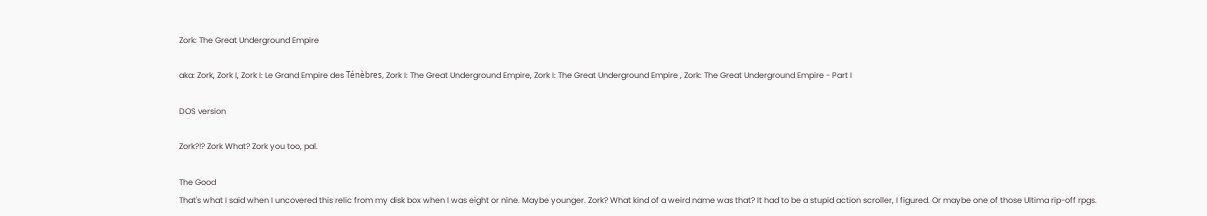Zork: The Great Underground Empire

aka: Zork, Zork I, Zork I: Le Grand Empire des Ténèbres, Zork I: The Great Underground Empire, Zork I: The Great Underground Empire , Zork: The Great Underground Empire - Part I

DOS version

Zork?!? Zork What? Zork you too, pal.

The Good
That's what I said when I uncovered this relic from my disk box when I was eight or nine. Maybe younger. Zork? What kind of a weird name was that? It had to be a stupid action scroller, I figured. Or maybe one of those Ultima rip-off rpgs.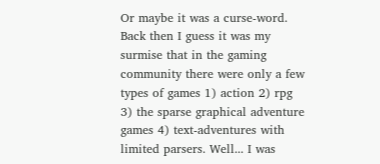Or maybe it was a curse-word. Back then I guess it was my surmise that in the gaming community there were only a few types of games 1) action 2) rpg 3) the sparse graphical adventure games 4) text-adventures with limited parsers. Well... I was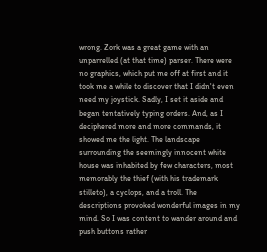wrong. Zork was a great game with an unparrelled (at that time) parser. There were no graphics, which put me off at first and it took me a while to discover that I didn't even need my joystick. Sadly, I set it aside and began tentatively typing orders. And, as I deciphered more and more commands, it showed me the light. The landscape surrounding the seemingly innocent white house was inhabited by few characters, most memorably the thief (with his trademark stilleto), a cyclops, and a troll. The descriptions provoked wonderful images in my mind. So I was content to wander around and push buttons rather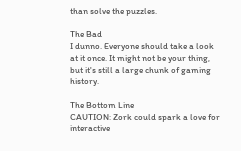than solve the puzzles.

The Bad
I dunno. Everyone should take a look at it once. It might not be your thing, but it's still a large chunk of gaming history.

The Bottom Line
CAUTION: Zork could spark a love for interactive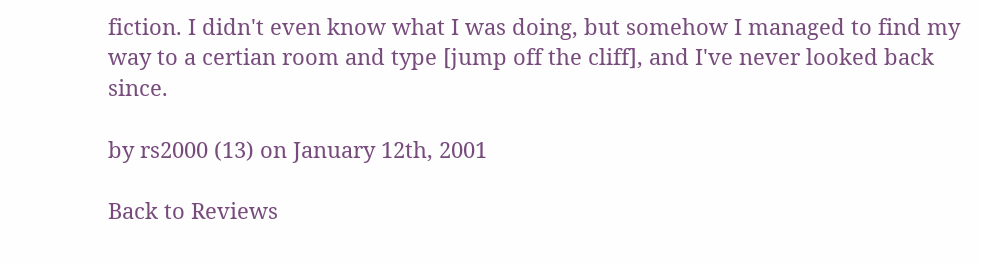fiction. I didn't even know what I was doing, but somehow I managed to find my way to a certian room and type [jump off the cliff], and I've never looked back since.

by rs2000 (13) on January 12th, 2001

Back to Reviews